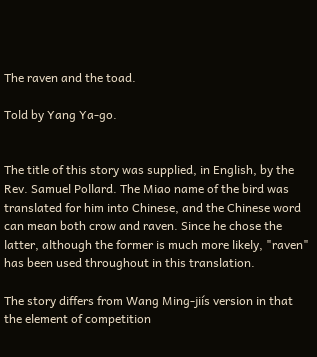The raven and the toad.

Told by Yang Ya-go.


The title of this story was supplied, in English, by the Rev. Samuel Pollard. The Miao name of the bird was translated for him into Chinese, and the Chinese word can mean both crow and raven. Since he chose the latter, although the former is much more likely, "raven" has been used throughout in this translation.

The story differs from Wang Ming-jiís version in that the element of competition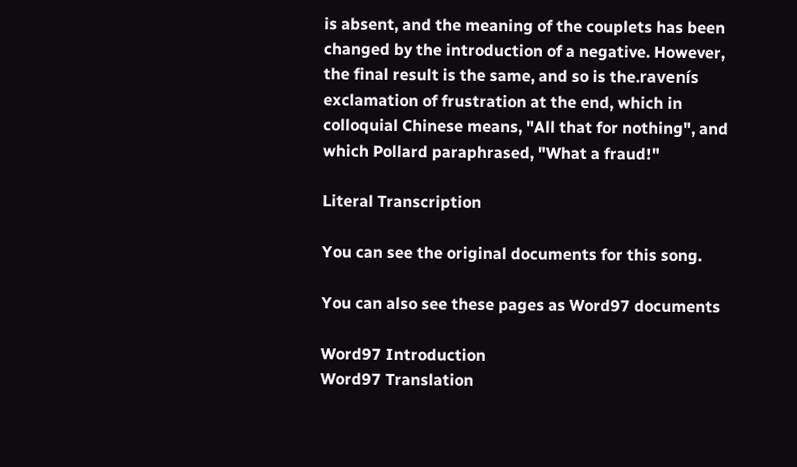is absent, and the meaning of the couplets has been changed by the introduction of a negative. However, the final result is the same, and so is the.ravenís exclamation of frustration at the end, which in colloquial Chinese means, "All that for nothing", and which Pollard paraphrased, "What a fraud!"

Literal Transcription

You can see the original documents for this song.

You can also see these pages as Word97 documents

Word97 Introduction
Word97 Translation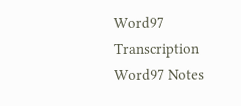Word97 Transcription
Word97 Notes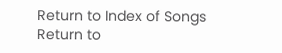Return to Index of Songs
Return to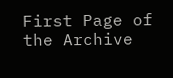First Page of the Archive